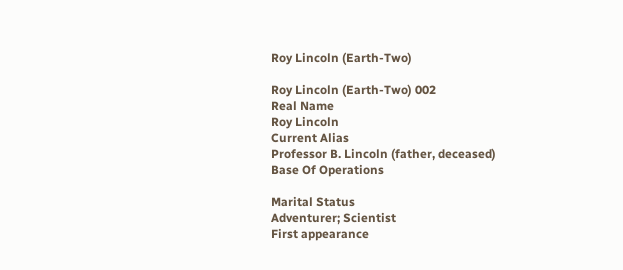Roy Lincoln (Earth-Two)

Roy Lincoln (Earth-Two) 002
Real Name
Roy Lincoln
Current Alias
Professor B. Lincoln (father, deceased)
Base Of Operations

Marital Status
Adventurer; Scientist
First appearance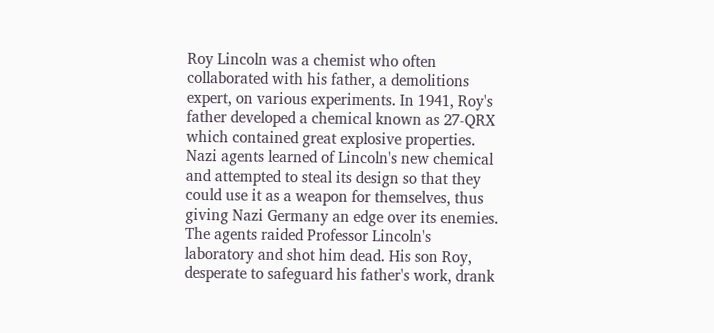Roy Lincoln was a chemist who often collaborated with his father, a demolitions expert, on various experiments. In 1941, Roy's father developed a chemical known as 27-QRX which contained great explosive properties. Nazi agents learned of Lincoln's new chemical and attempted to steal its design so that they could use it as a weapon for themselves, thus giving Nazi Germany an edge over its enemies. The agents raided Professor Lincoln's laboratory and shot him dead. His son Roy, desperate to safeguard his father's work, drank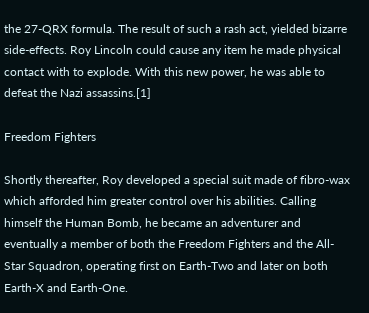the 27-QRX formula. The result of such a rash act, yielded bizarre side-effects. Roy Lincoln could cause any item he made physical contact with to explode. With this new power, he was able to defeat the Nazi assassins.[1]

Freedom Fighters

Shortly thereafter, Roy developed a special suit made of fibro-wax which afforded him greater control over his abilities. Calling himself the Human Bomb, he became an adventurer and eventually a member of both the Freedom Fighters and the All-Star Squadron, operating first on Earth-Two and later on both Earth-X and Earth-One.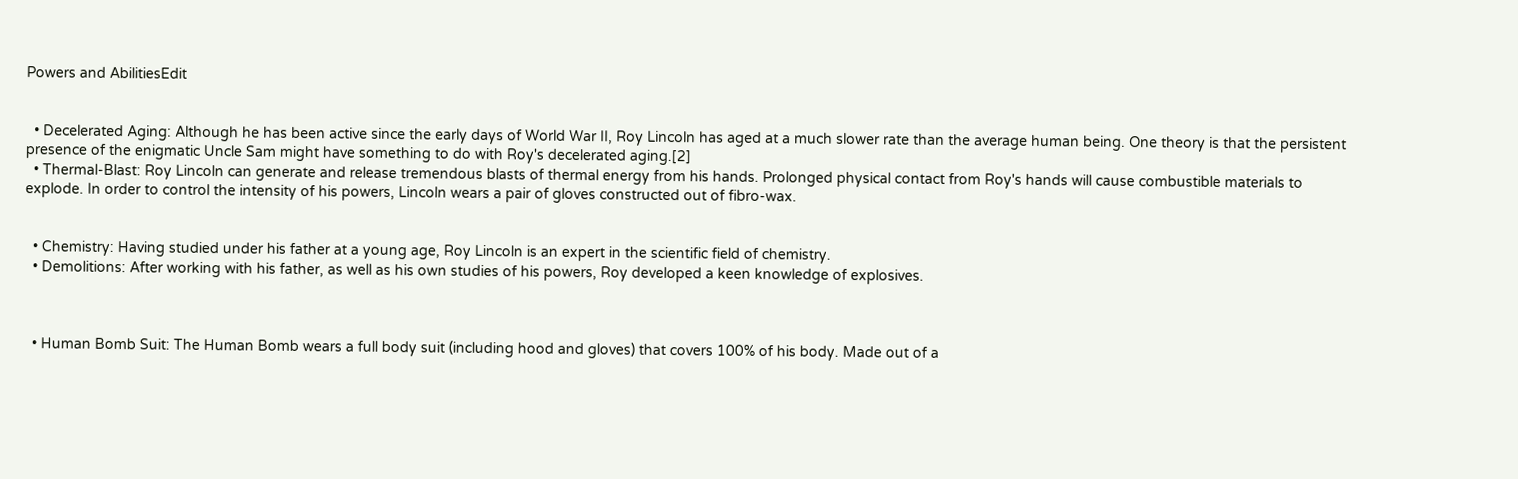Powers and AbilitiesEdit


  • Decelerated Aging: Although he has been active since the early days of World War II, Roy Lincoln has aged at a much slower rate than the average human being. One theory is that the persistent presence of the enigmatic Uncle Sam might have something to do with Roy's decelerated aging.[2]
  • Thermal-Blast: Roy Lincoln can generate and release tremendous blasts of thermal energy from his hands. Prolonged physical contact from Roy's hands will cause combustible materials to explode. In order to control the intensity of his powers, Lincoln wears a pair of gloves constructed out of fibro-wax.


  • Chemistry: Having studied under his father at a young age, Roy Lincoln is an expert in the scientific field of chemistry.
  • Demolitions: After working with his father, as well as his own studies of his powers, Roy developed a keen knowledge of explosives.



  • Human Bomb Suit: The Human Bomb wears a full body suit (including hood and gloves) that covers 100% of his body. Made out of a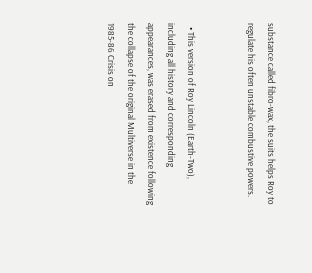substance called fibro-wax, the suits helps Roy to regulate his often unstable combustive powers.


  • This version of Roy Lincoln (Earth-Two), including all history and corresponding appearances, was erased from existence following the collapse of the original Multiverse in the 1985-86 Crisis on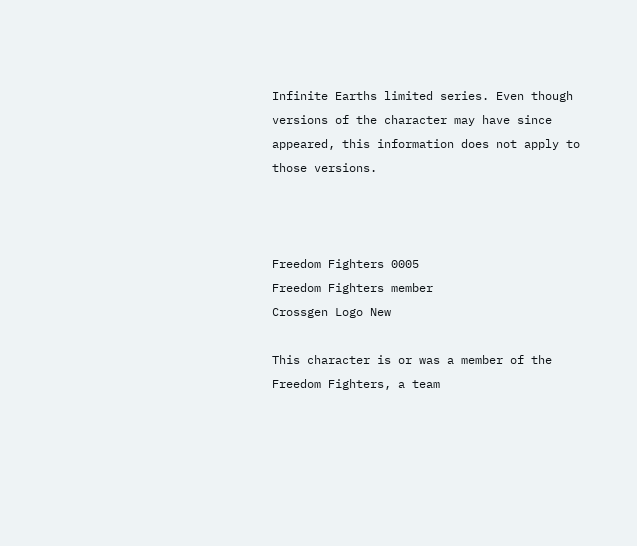Infinite Earths limited series. Even though versions of the character may have since appeared, this information does not apply to those versions.



Freedom Fighters 0005
Freedom Fighters member
Crossgen Logo New

This character is or was a member of the Freedom Fighters, a team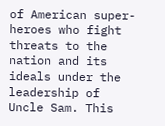of American super-heroes who fight threats to the nation and its ideals under the leadership of Uncle Sam. This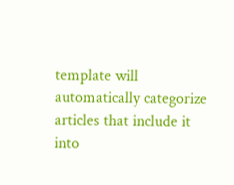template will automatically categorize articles that include it into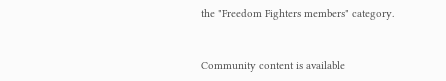the "Freedom Fighters members" category.


Community content is available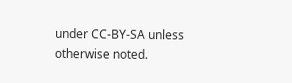under CC-BY-SA unless otherwise noted.